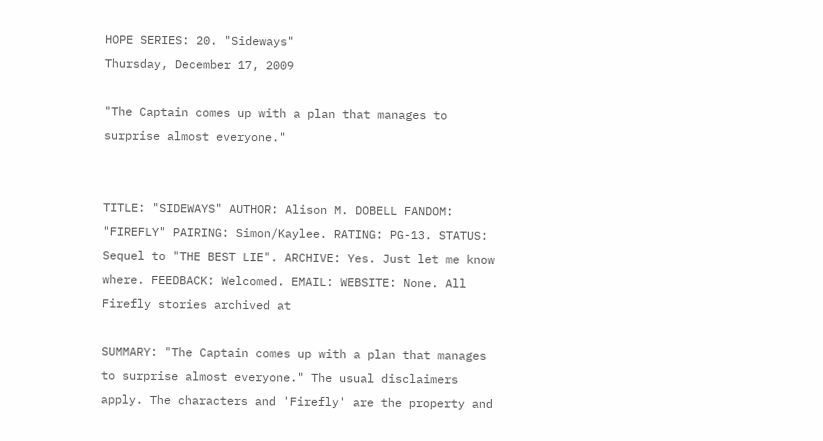HOPE SERIES: 20. "Sideways"
Thursday, December 17, 2009

"The Captain comes up with a plan that manages to surprise almost everyone."


TITLE: "SIDEWAYS" AUTHOR: Alison M. DOBELL FANDOM: "FIREFLY" PAIRING: Simon/Kaylee. RATING: PG-13. STATUS: Sequel to "THE BEST LIE". ARCHIVE: Yes. Just let me know where. FEEDBACK: Welcomed. EMAIL: WEBSITE: None. All Firefly stories archived at

SUMMARY: "The Captain comes up with a plan that manages to surprise almost everyone." The usual disclaimers apply. The characters and 'Firefly' are the property and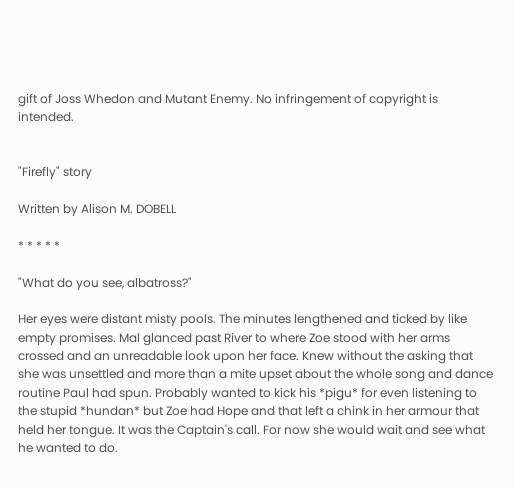gift of Joss Whedon and Mutant Enemy. No infringement of copyright is intended.


"Firefly" story

Written by Alison M. DOBELL

* * * * *

"What do you see, albatross?"

Her eyes were distant misty pools. The minutes lengthened and ticked by like empty promises. Mal glanced past River to where Zoe stood with her arms crossed and an unreadable look upon her face. Knew without the asking that she was unsettled and more than a mite upset about the whole song and dance routine Paul had spun. Probably wanted to kick his *pigu* for even listening to the stupid *hundan* but Zoe had Hope and that left a chink in her armour that held her tongue. It was the Captain's call. For now she would wait and see what he wanted to do.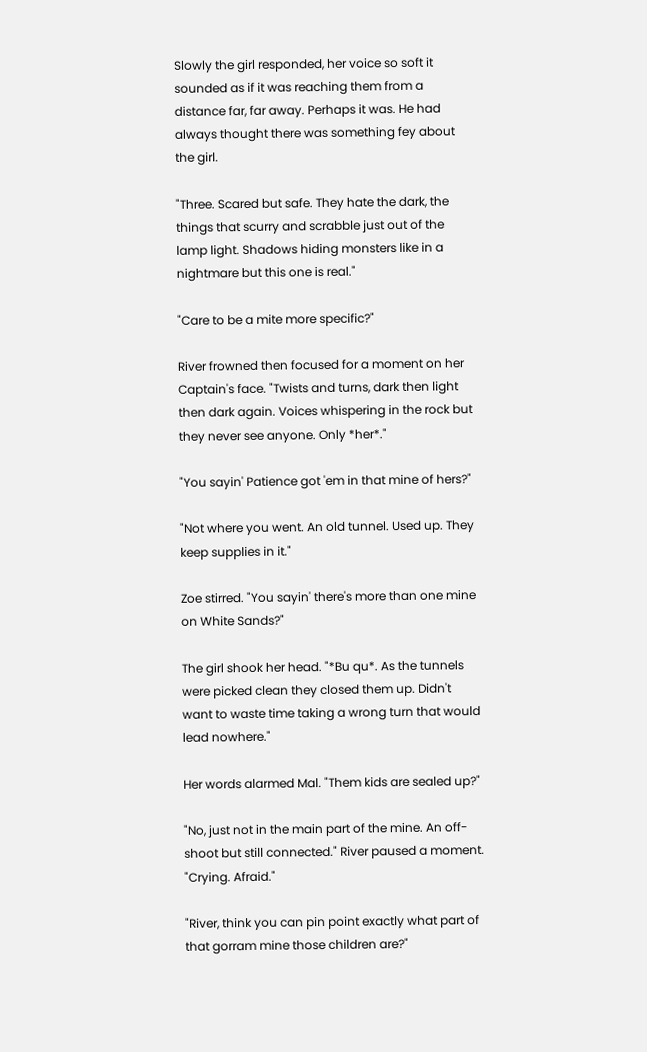Slowly the girl responded, her voice so soft it sounded as if it was reaching them from a distance far, far away. Perhaps it was. He had always thought there was something fey about the girl.

"Three. Scared but safe. They hate the dark, the things that scurry and scrabble just out of the lamp light. Shadows hiding monsters like in a nightmare but this one is real."

"Care to be a mite more specific?"

River frowned then focused for a moment on her Captain's face. "Twists and turns, dark then light then dark again. Voices whispering in the rock but they never see anyone. Only *her*."

"You sayin' Patience got 'em in that mine of hers?"

"Not where you went. An old tunnel. Used up. They keep supplies in it."

Zoe stirred. "You sayin' there's more than one mine on White Sands?"

The girl shook her head. "*Bu qu*. As the tunnels were picked clean they closed them up. Didn't want to waste time taking a wrong turn that would lead nowhere."

Her words alarmed Mal. "Them kids are sealed up?"

"No, just not in the main part of the mine. An off-shoot but still connected." River paused a moment. "Crying. Afraid."

"River, think you can pin point exactly what part of that gorram mine those children are?"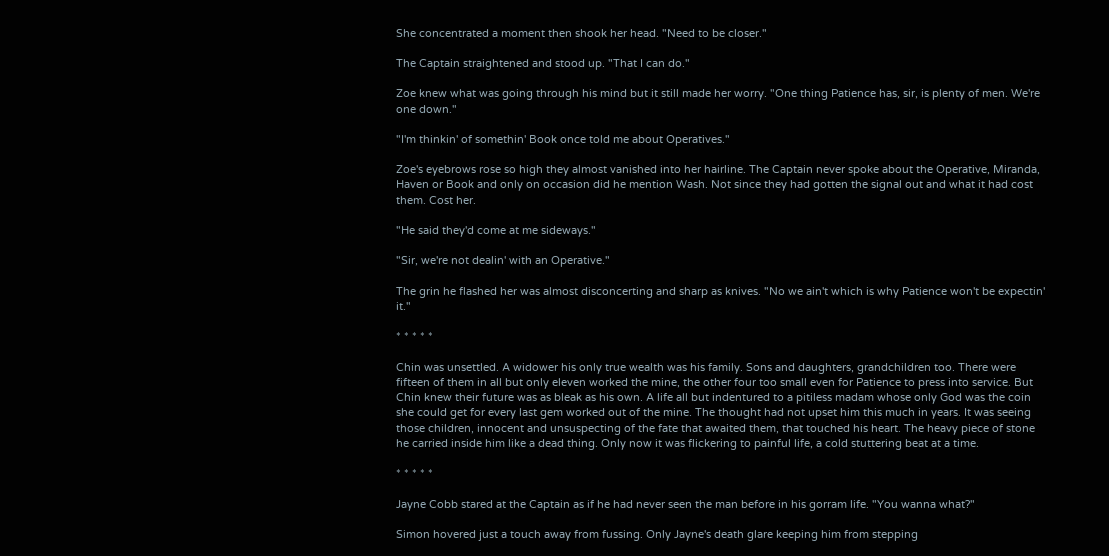She concentrated a moment then shook her head. "Need to be closer."

The Captain straightened and stood up. "That I can do."

Zoe knew what was going through his mind but it still made her worry. "One thing Patience has, sir, is plenty of men. We're one down."

"I'm thinkin' of somethin' Book once told me about Operatives."

Zoe's eyebrows rose so high they almost vanished into her hairline. The Captain never spoke about the Operative, Miranda, Haven or Book and only on occasion did he mention Wash. Not since they had gotten the signal out and what it had cost them. Cost her.

"He said they'd come at me sideways."

"Sir, we're not dealin' with an Operative."

The grin he flashed her was almost disconcerting and sharp as knives. "No we ain't which is why Patience won't be expectin' it."

* * * * *

Chin was unsettled. A widower his only true wealth was his family. Sons and daughters, grandchildren too. There were fifteen of them in all but only eleven worked the mine, the other four too small even for Patience to press into service. But Chin knew their future was as bleak as his own. A life all but indentured to a pitiless madam whose only God was the coin she could get for every last gem worked out of the mine. The thought had not upset him this much in years. It was seeing those children, innocent and unsuspecting of the fate that awaited them, that touched his heart. The heavy piece of stone he carried inside him like a dead thing. Only now it was flickering to painful life, a cold stuttering beat at a time.

* * * * *

Jayne Cobb stared at the Captain as if he had never seen the man before in his gorram life. "You wanna what?"

Simon hovered just a touch away from fussing. Only Jayne's death glare keeping him from stepping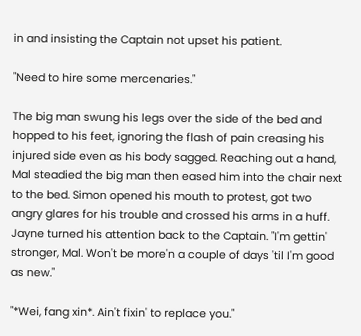in and insisting the Captain not upset his patient.

"Need to hire some mercenaries."

The big man swung his legs over the side of the bed and hopped to his feet, ignoring the flash of pain creasing his injured side even as his body sagged. Reaching out a hand, Mal steadied the big man then eased him into the chair next to the bed. Simon opened his mouth to protest, got two angry glares for his trouble and crossed his arms in a huff. Jayne turned his attention back to the Captain. "I'm gettin' stronger, Mal. Won't be more'n a couple of days 'til I'm good as new."

"*Wei, fang xin*. Ain't fixin' to replace you."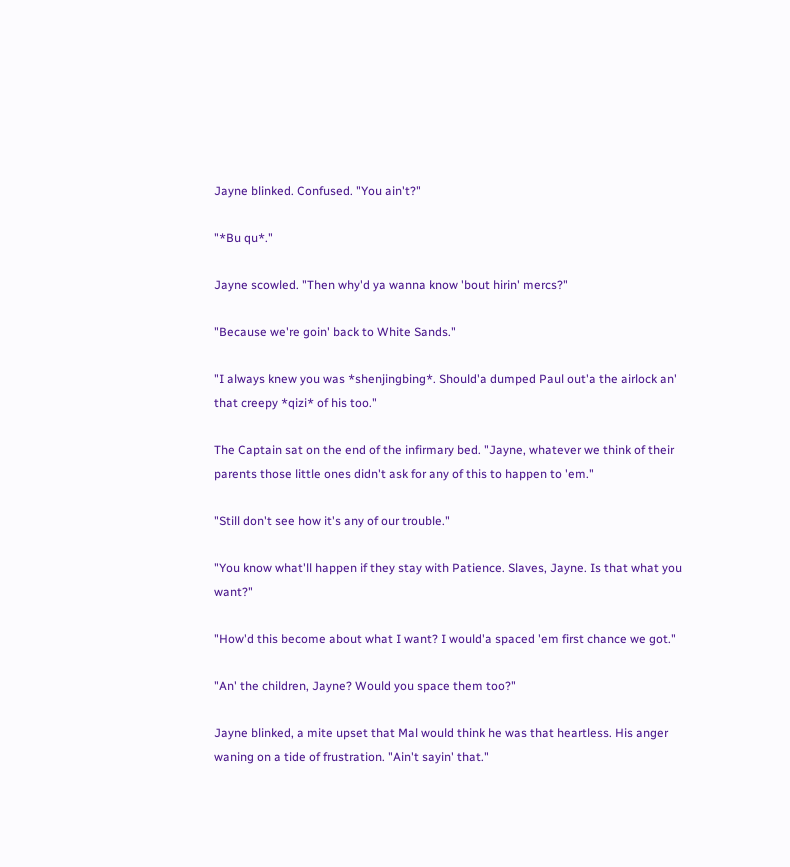Jayne blinked. Confused. "You ain't?"

"*Bu qu*."

Jayne scowled. "Then why'd ya wanna know 'bout hirin' mercs?"

"Because we're goin' back to White Sands."

"I always knew you was *shenjingbing*. Should'a dumped Paul out'a the airlock an' that creepy *qizi* of his too."

The Captain sat on the end of the infirmary bed. "Jayne, whatever we think of their parents those little ones didn't ask for any of this to happen to 'em."

"Still don't see how it's any of our trouble."

"You know what'll happen if they stay with Patience. Slaves, Jayne. Is that what you want?"

"How'd this become about what I want? I would'a spaced 'em first chance we got."

"An' the children, Jayne? Would you space them too?"

Jayne blinked, a mite upset that Mal would think he was that heartless. His anger waning on a tide of frustration. "Ain't sayin' that."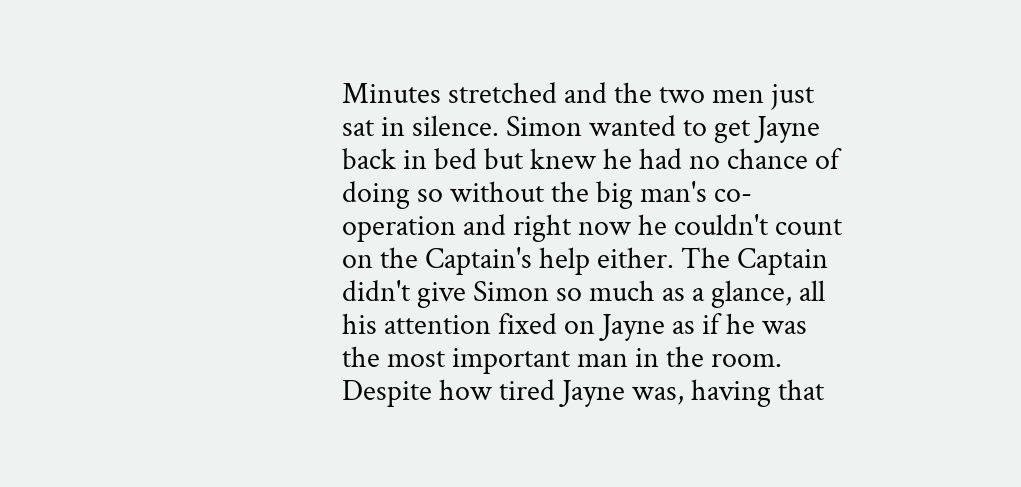Minutes stretched and the two men just sat in silence. Simon wanted to get Jayne back in bed but knew he had no chance of doing so without the big man's co-operation and right now he couldn't count on the Captain's help either. The Captain didn't give Simon so much as a glance, all his attention fixed on Jayne as if he was the most important man in the room. Despite how tired Jayne was, having that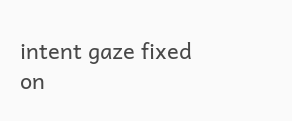intent gaze fixed on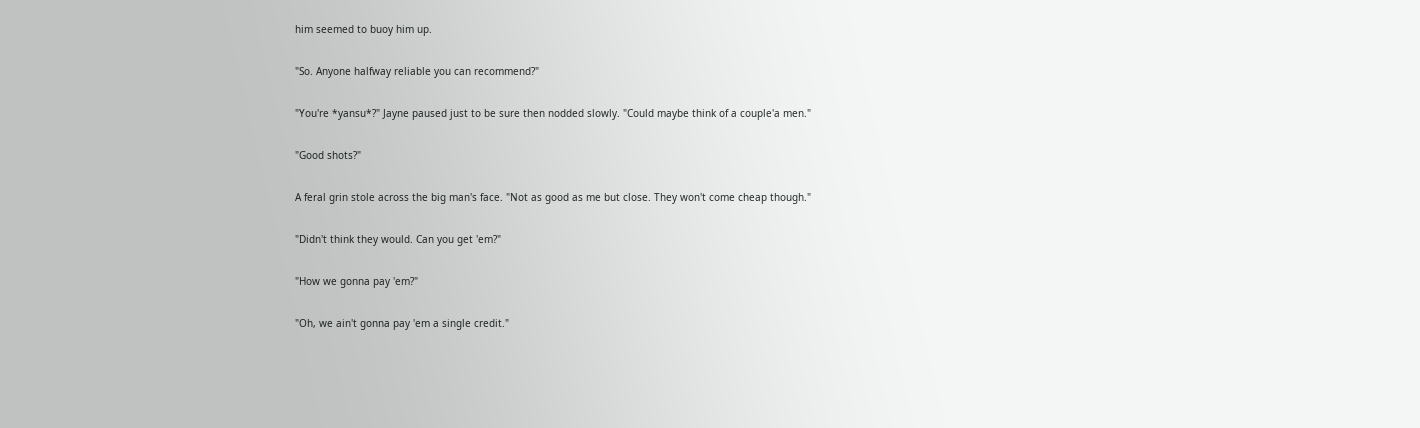him seemed to buoy him up.

"So. Anyone halfway reliable you can recommend?"

"You're *yansu*?" Jayne paused just to be sure then nodded slowly. "Could maybe think of a couple'a men."

"Good shots?"

A feral grin stole across the big man's face. "Not as good as me but close. They won't come cheap though."

"Didn't think they would. Can you get 'em?"

"How we gonna pay 'em?"

"Oh, we ain't gonna pay 'em a single credit."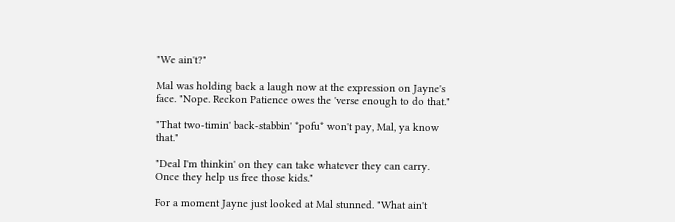"We ain't?"

Mal was holding back a laugh now at the expression on Jayne's face. "Nope. Reckon Patience owes the 'verse enough to do that."

"That two-timin' back-stabbin' *pofu* won't pay, Mal, ya know that."

"Deal I'm thinkin' on they can take whatever they can carry. Once they help us free those kids."

For a moment Jayne just looked at Mal stunned. "What ain't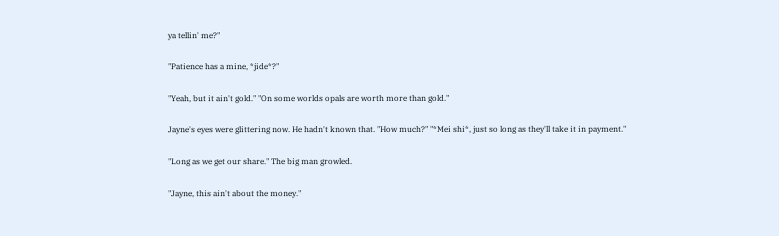ya tellin' me?"

"Patience has a mine, *jide*?"

"Yeah, but it ain't gold." "On some worlds opals are worth more than gold."

Jayne's eyes were glittering now. He hadn't known that. "How much?" "*Mei shi*, just so long as they'll take it in payment."

"Long as we get our share." The big man growled.

"Jayne, this ain't about the money."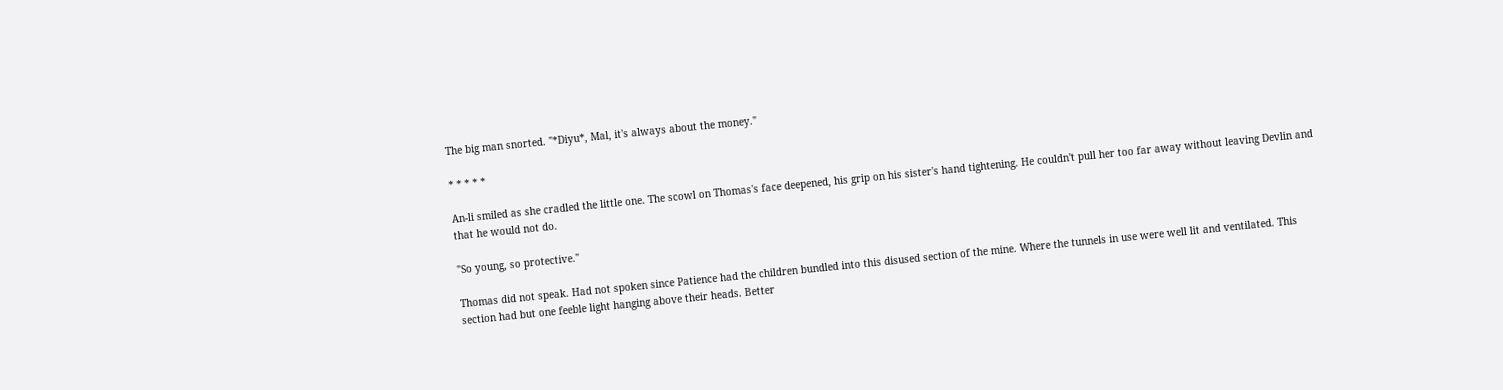The big man snorted. "*Diyu*, Mal, it's always about the money."

* * * * *

An-li smiled as she cradled the little one. The scowl on Thomas's face deepened, his grip on his sister's hand tightening. He couldn't pull her too far away without leaving Devlin and that he would not do.

"So young, so protective."

Thomas did not speak. Had not spoken since Patience had the children bundled into this disused section of the mine. Where the tunnels in use were well lit and ventilated. This section had but one feeble light hanging above their heads. Better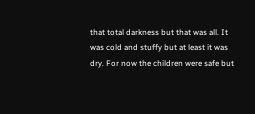that total darkness but that was all. It was cold and stuffy but at least it was dry. For now the children were safe but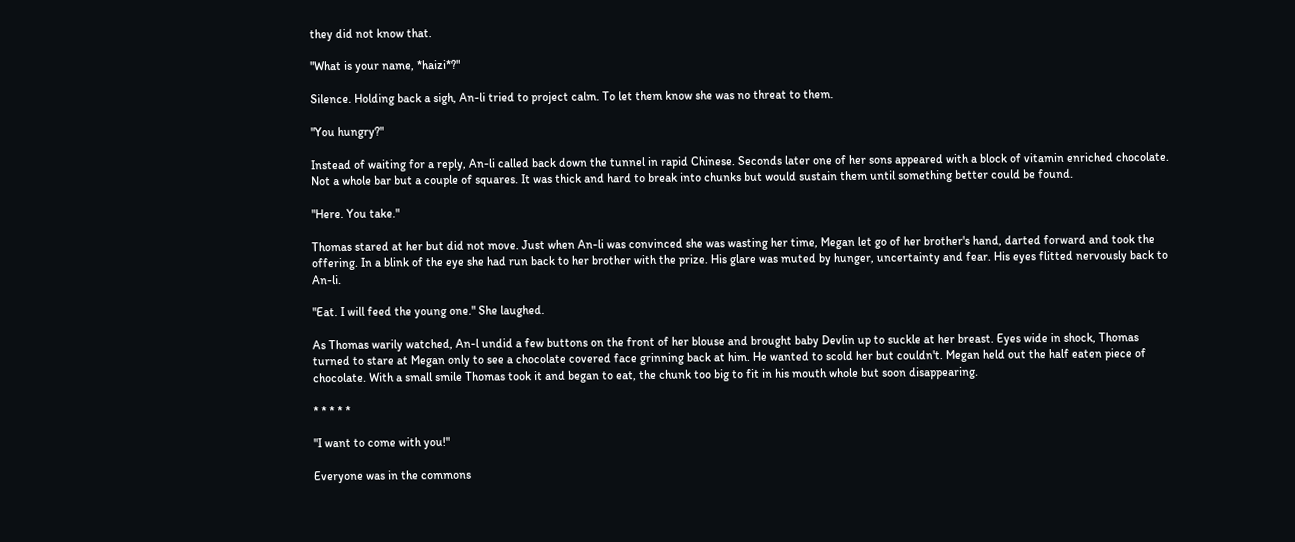they did not know that.

"What is your name, *haizi*?"

Silence. Holding back a sigh, An-li tried to project calm. To let them know she was no threat to them.

"You hungry?"

Instead of waiting for a reply, An-li called back down the tunnel in rapid Chinese. Seconds later one of her sons appeared with a block of vitamin enriched chocolate. Not a whole bar but a couple of squares. It was thick and hard to break into chunks but would sustain them until something better could be found.

"Here. You take."

Thomas stared at her but did not move. Just when An-li was convinced she was wasting her time, Megan let go of her brother's hand, darted forward and took the offering. In a blink of the eye she had run back to her brother with the prize. His glare was muted by hunger, uncertainty and fear. His eyes flitted nervously back to An-li.

"Eat. I will feed the young one." She laughed.

As Thomas warily watched, An-l undid a few buttons on the front of her blouse and brought baby Devlin up to suckle at her breast. Eyes wide in shock, Thomas turned to stare at Megan only to see a chocolate covered face grinning back at him. He wanted to scold her but couldn't. Megan held out the half eaten piece of chocolate. With a small smile Thomas took it and began to eat, the chunk too big to fit in his mouth whole but soon disappearing.

* * * * *

"I want to come with you!"

Everyone was in the commons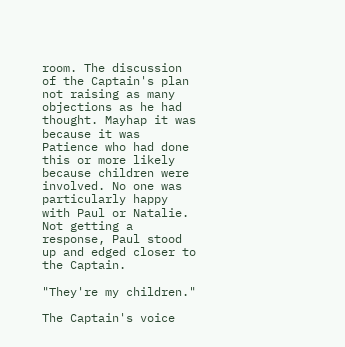room. The discussion of the Captain's plan not raising as many objections as he had thought. Mayhap it was because it was Patience who had done this or more likely because children were involved. No one was particularly happy with Paul or Natalie. Not getting a response, Paul stood up and edged closer to the Captain.

"They're my children."

The Captain's voice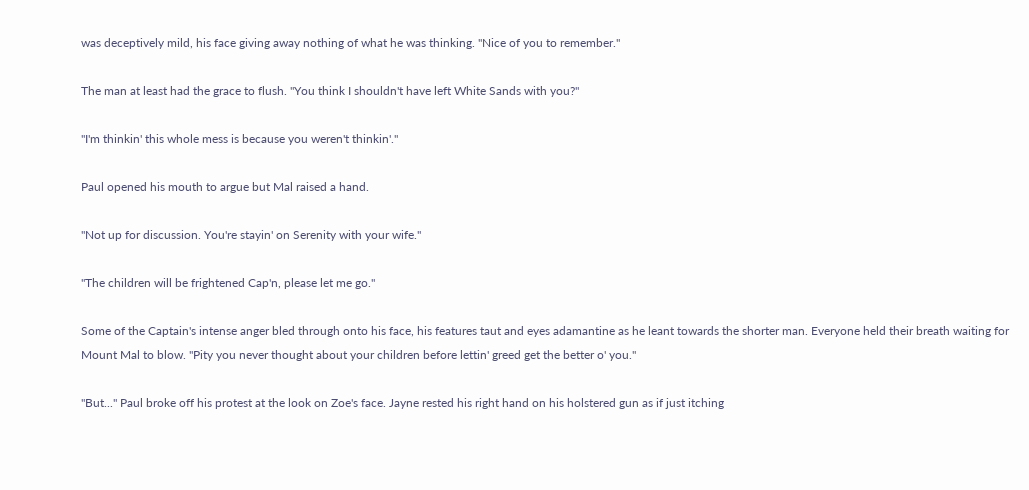was deceptively mild, his face giving away nothing of what he was thinking. "Nice of you to remember."

The man at least had the grace to flush. "You think I shouldn't have left White Sands with you?"

"I'm thinkin' this whole mess is because you weren't thinkin'."

Paul opened his mouth to argue but Mal raised a hand.

"Not up for discussion. You're stayin' on Serenity with your wife."

"The children will be frightened Cap'n, please let me go."

Some of the Captain's intense anger bled through onto his face, his features taut and eyes adamantine as he leant towards the shorter man. Everyone held their breath waiting for Mount Mal to blow. "Pity you never thought about your children before lettin' greed get the better o' you."

"But..." Paul broke off his protest at the look on Zoe's face. Jayne rested his right hand on his holstered gun as if just itching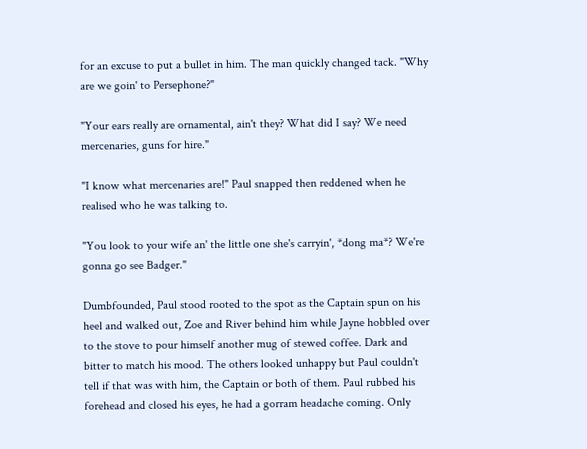for an excuse to put a bullet in him. The man quickly changed tack. "Why are we goin' to Persephone?"

"Your ears really are ornamental, ain't they? What did I say? We need mercenaries, guns for hire."

"I know what mercenaries are!" Paul snapped then reddened when he realised who he was talking to.

"You look to your wife an' the little one she's carryin', *dong ma*? We're gonna go see Badger."

Dumbfounded, Paul stood rooted to the spot as the Captain spun on his heel and walked out, Zoe and River behind him while Jayne hobbled over to the stove to pour himself another mug of stewed coffee. Dark and bitter to match his mood. The others looked unhappy but Paul couldn't tell if that was with him, the Captain or both of them. Paul rubbed his forehead and closed his eyes, he had a gorram headache coming. Only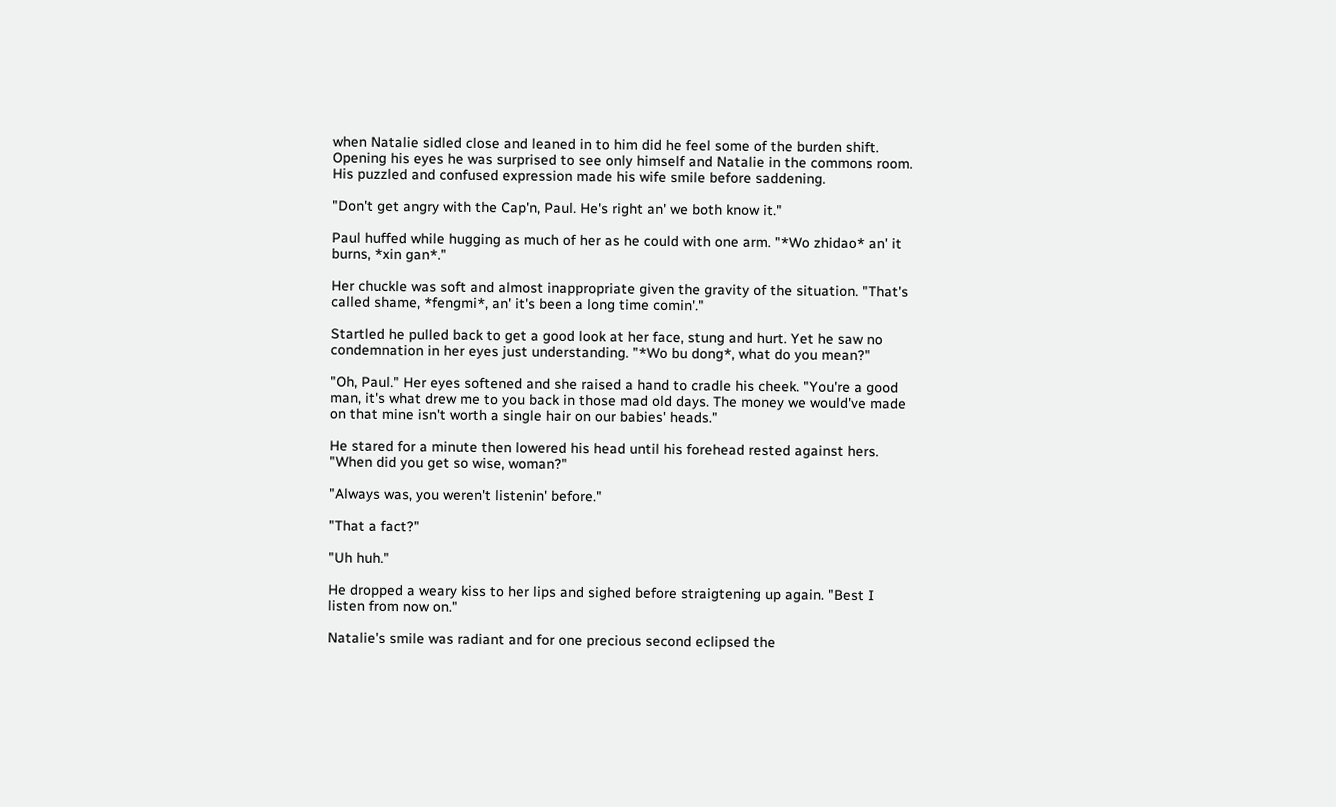when Natalie sidled close and leaned in to him did he feel some of the burden shift. Opening his eyes he was surprised to see only himself and Natalie in the commons room. His puzzled and confused expression made his wife smile before saddening.

"Don't get angry with the Cap'n, Paul. He's right an' we both know it."

Paul huffed while hugging as much of her as he could with one arm. "*Wo zhidao* an' it burns, *xin gan*."

Her chuckle was soft and almost inappropriate given the gravity of the situation. "That's called shame, *fengmi*, an' it's been a long time comin'."

Startled he pulled back to get a good look at her face, stung and hurt. Yet he saw no condemnation in her eyes just understanding. "*Wo bu dong*, what do you mean?"

"Oh, Paul." Her eyes softened and she raised a hand to cradle his cheek. "You're a good man, it's what drew me to you back in those mad old days. The money we would've made on that mine isn't worth a single hair on our babies' heads."

He stared for a minute then lowered his head until his forehead rested against hers. "When did you get so wise, woman?"

"Always was, you weren't listenin' before."

"That a fact?"

"Uh huh."

He dropped a weary kiss to her lips and sighed before straigtening up again. "Best I listen from now on."

Natalie's smile was radiant and for one precious second eclipsed the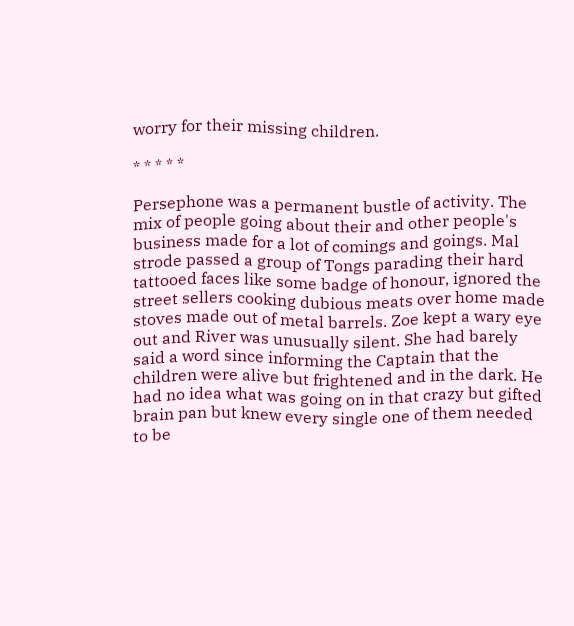worry for their missing children.

* * * * *

Persephone was a permanent bustle of activity. The mix of people going about their and other people's business made for a lot of comings and goings. Mal strode passed a group of Tongs parading their hard tattooed faces like some badge of honour, ignored the street sellers cooking dubious meats over home made stoves made out of metal barrels. Zoe kept a wary eye out and River was unusually silent. She had barely said a word since informing the Captain that the children were alive but frightened and in the dark. He had no idea what was going on in that crazy but gifted brain pan but knew every single one of them needed to be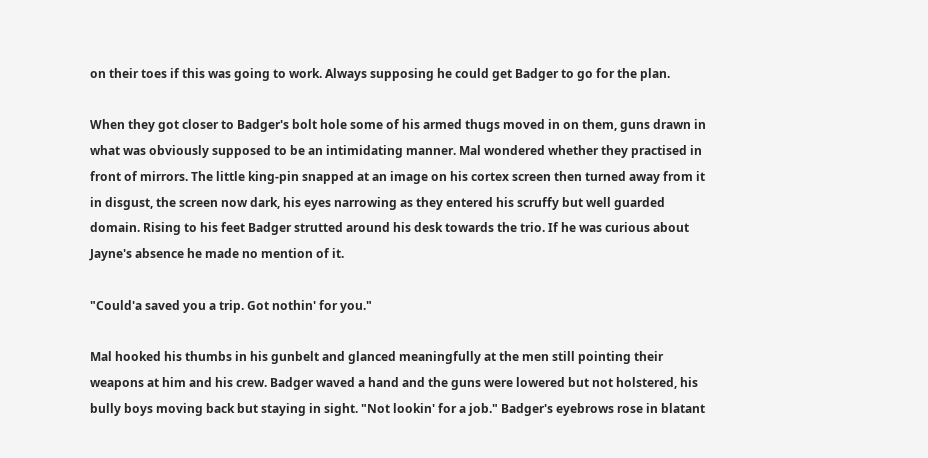on their toes if this was going to work. Always supposing he could get Badger to go for the plan.

When they got closer to Badger's bolt hole some of his armed thugs moved in on them, guns drawn in what was obviously supposed to be an intimidating manner. Mal wondered whether they practised in front of mirrors. The little king-pin snapped at an image on his cortex screen then turned away from it in disgust, the screen now dark, his eyes narrowing as they entered his scruffy but well guarded domain. Rising to his feet Badger strutted around his desk towards the trio. If he was curious about Jayne's absence he made no mention of it.

"Could'a saved you a trip. Got nothin' for you."

Mal hooked his thumbs in his gunbelt and glanced meaningfully at the men still pointing their weapons at him and his crew. Badger waved a hand and the guns were lowered but not holstered, his bully boys moving back but staying in sight. "Not lookin' for a job." Badger's eyebrows rose in blatant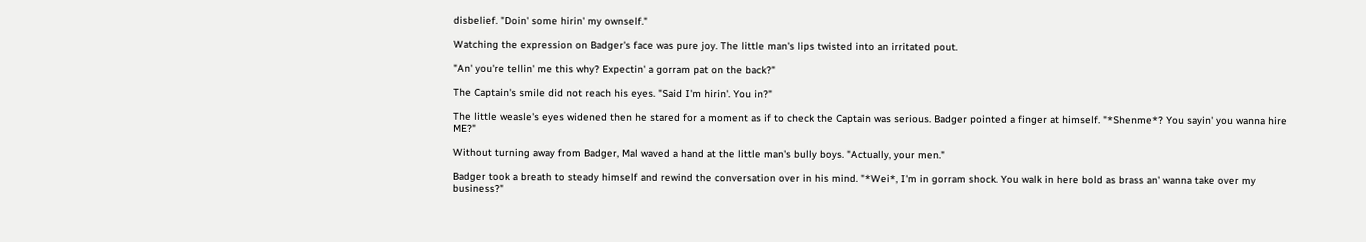disbelief. "Doin' some hirin' my ownself."

Watching the expression on Badger's face was pure joy. The little man's lips twisted into an irritated pout.

"An' you're tellin' me this why? Expectin' a gorram pat on the back?"

The Captain's smile did not reach his eyes. "Said I'm hirin'. You in?"

The little weasle's eyes widened then he stared for a moment as if to check the Captain was serious. Badger pointed a finger at himself. "*Shenme*? You sayin' you wanna hire ME?"

Without turning away from Badger, Mal waved a hand at the little man's bully boys. "Actually, your men."

Badger took a breath to steady himself and rewind the conversation over in his mind. "*Wei*, I'm in gorram shock. You walk in here bold as brass an' wanna take over my business?"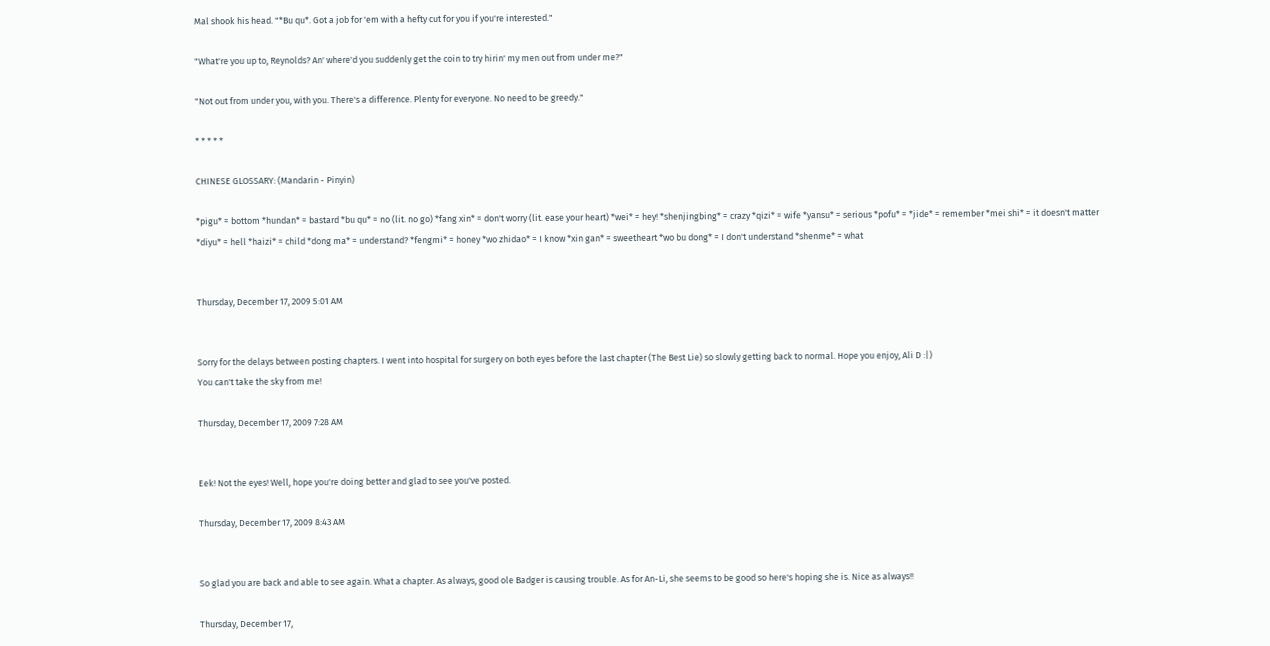Mal shook his head. "*Bu qu*. Got a job for 'em with a hefty cut for you if you're interested."

"What're you up to, Reynolds? An' where'd you suddenly get the coin to try hirin' my men out from under me?"

"Not out from under you, with you. There's a difference. Plenty for everyone. No need to be greedy."

* * * * *

CHINESE GLOSSARY: (Mandarin - Pinyin)

*pigu* = bottom *hundan* = bastard *bu qu* = no (lit. no go) *fang xin* = don't worry (lit. ease your heart) *wei* = hey! *shenjingbing* = crazy *qizi* = wife *yansu* = serious *pofu* = *jide* = remember *mei shi* = it doesn't matter *diyu* = hell *haizi* = child *dong ma* = understand? *fengmi* = honey *wo zhidao* = I know *xin gan* = sweetheart *wo bu dong* = I don't understand *shenme* = what


Thursday, December 17, 2009 5:01 AM


Sorry for the delays between posting chapters. I went into hospital for surgery on both eyes before the last chapter (The Best Lie) so slowly getting back to normal. Hope you enjoy, Ali D :|)
You can't take the sky from me!

Thursday, December 17, 2009 7:28 AM


Eek! Not the eyes! Well, hope you're doing better and glad to see you've posted.

Thursday, December 17, 2009 8:43 AM


So glad you are back and able to see again. What a chapter. As always, good ole Badger is causing trouble. As for An-Li, she seems to be good so here's hoping she is. Nice as always!!

Thursday, December 17,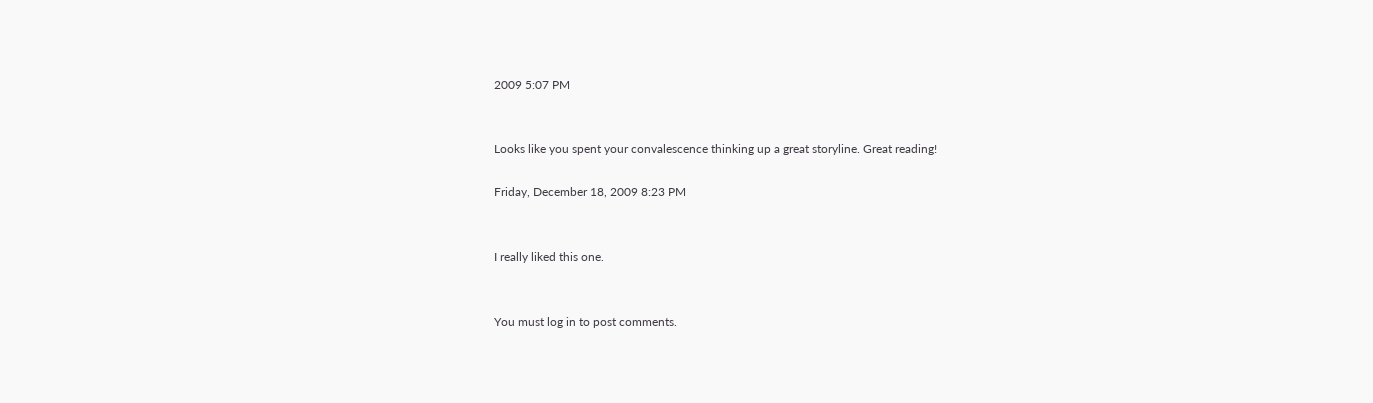2009 5:07 PM


Looks like you spent your convalescence thinking up a great storyline. Great reading!

Friday, December 18, 2009 8:23 PM


I really liked this one.


You must log in to post comments.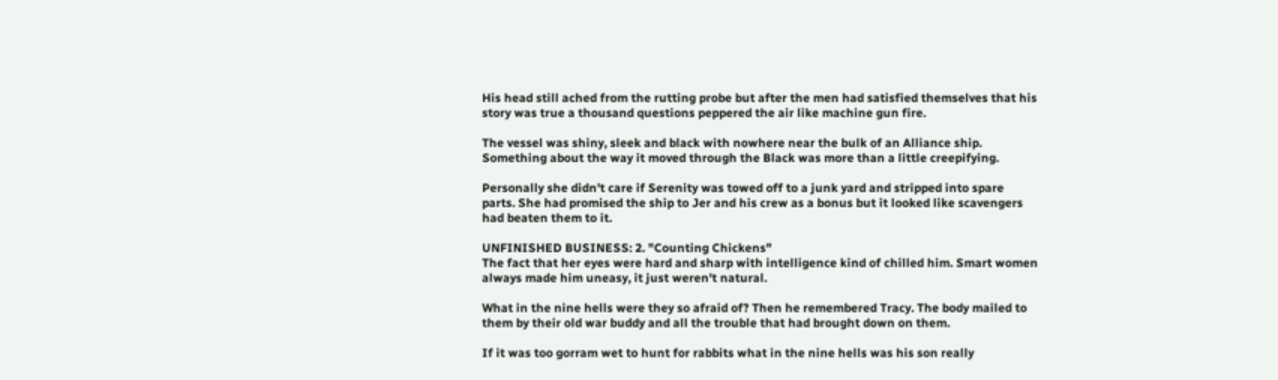His head still ached from the rutting probe but after the men had satisfied themselves that his story was true a thousand questions peppered the air like machine gun fire.

The vessel was shiny, sleek and black with nowhere near the bulk of an Alliance ship. Something about the way it moved through the Black was more than a little creepifying.

Personally she didn't care if Serenity was towed off to a junk yard and stripped into spare parts. She had promised the ship to Jer and his crew as a bonus but it looked like scavengers had beaten them to it.

UNFINISHED BUSINESS: 2. "Counting Chickens"
The fact that her eyes were hard and sharp with intelligence kind of chilled him. Smart women always made him uneasy, it just weren't natural.

What in the nine hells were they so afraid of? Then he remembered Tracy. The body mailed to them by their old war buddy and all the trouble that had brought down on them.

If it was too gorram wet to hunt for rabbits what in the nine hells was his son really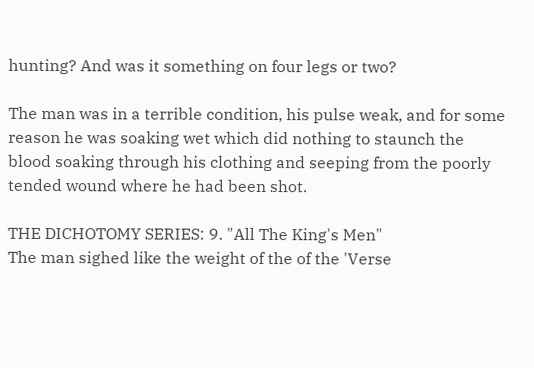hunting? And was it something on four legs or two?

The man was in a terrible condition, his pulse weak, and for some reason he was soaking wet which did nothing to staunch the blood soaking through his clothing and seeping from the poorly tended wound where he had been shot.

THE DICHOTOMY SERIES: 9. "All The King's Men"
The man sighed like the weight of the of the 'Verse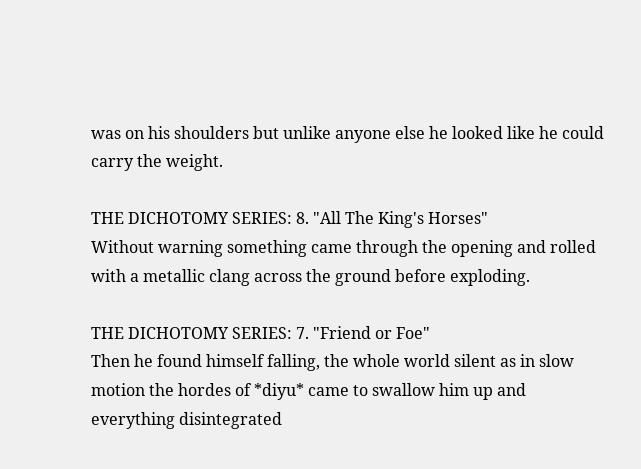was on his shoulders but unlike anyone else he looked like he could carry the weight.

THE DICHOTOMY SERIES: 8. "All The King's Horses"
Without warning something came through the opening and rolled with a metallic clang across the ground before exploding.

THE DICHOTOMY SERIES: 7. "Friend or Foe"
Then he found himself falling, the whole world silent as in slow motion the hordes of *diyu* came to swallow him up and everything disintegrated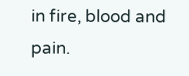in fire, blood and pain.